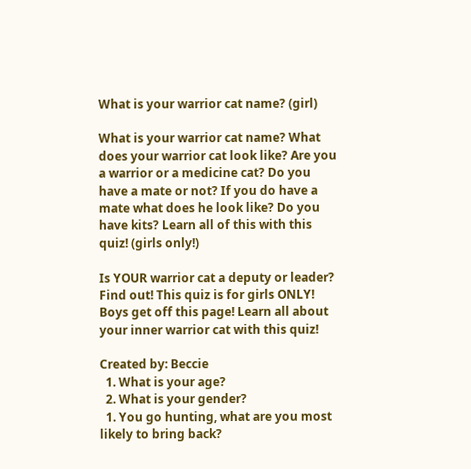What is your warrior cat name? (girl)

What is your warrior cat name? What does your warrior cat look like? Are you a warrior or a medicine cat? Do you have a mate or not? If you do have a mate what does he look like? Do you have kits? Learn all of this with this quiz! (girls only!)

Is YOUR warrior cat a deputy or leader? Find out! This quiz is for girls ONLY! Boys get off this page! Learn all about your inner warrior cat with this quiz!

Created by: Beccie
  1. What is your age?
  2. What is your gender?
  1. You go hunting, what are you most likely to bring back?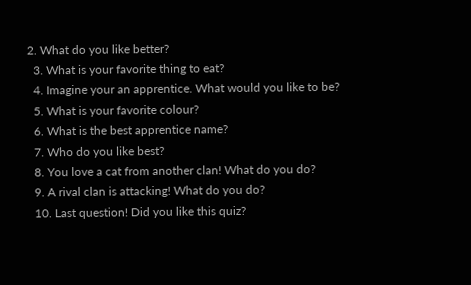2. What do you like better?
  3. What is your favorite thing to eat?
  4. Imagine your an apprentice. What would you like to be?
  5. What is your favorite colour?
  6. What is the best apprentice name?
  7. Who do you like best?
  8. You love a cat from another clan! What do you do?
  9. A rival clan is attacking! What do you do?
  10. Last question! Did you like this quiz?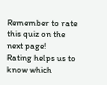Remember to rate this quiz on the next page!
Rating helps us to know which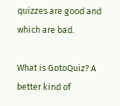quizzes are good and which are bad.

What is GotoQuiz? A better kind of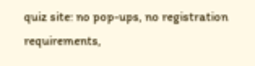quiz site: no pop-ups, no registration requirements,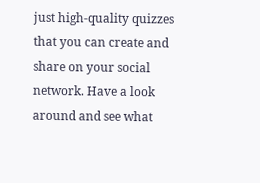just high-quality quizzes that you can create and share on your social network. Have a look around and see what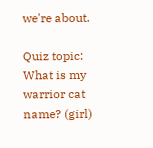we're about.

Quiz topic: What is my warrior cat name? (girl)